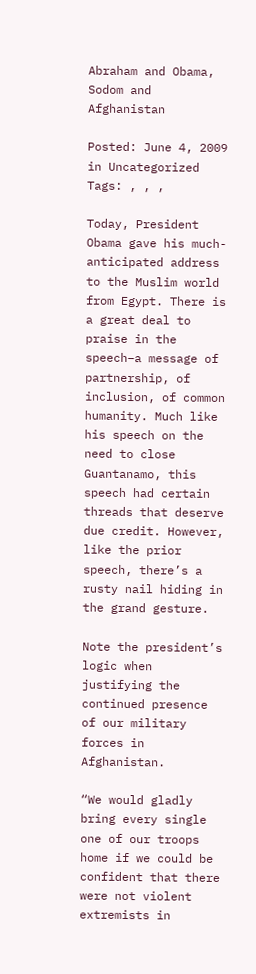Abraham and Obama, Sodom and Afghanistan

Posted: June 4, 2009 in Uncategorized
Tags: , , ,

Today, President Obama gave his much-anticipated address to the Muslim world from Egypt. There is a great deal to praise in the speech–a message of partnership, of inclusion, of common humanity. Much like his speech on the need to close Guantanamo, this speech had certain threads that deserve due credit. However, like the prior speech, there’s a rusty nail hiding in the grand gesture.

Note the president’s logic when justifying the continued presence of our military forces in Afghanistan.

“We would gladly bring every single one of our troops home if we could be confident that there were not violent extremists in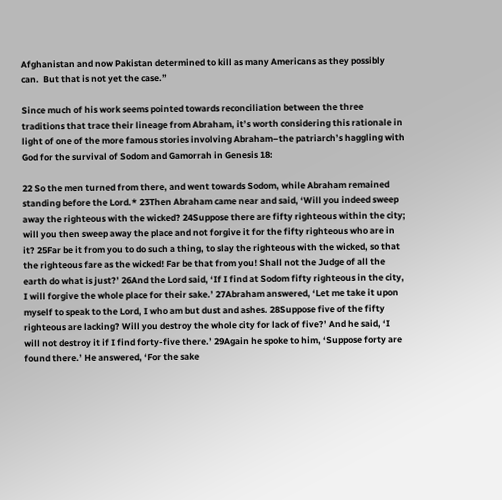Afghanistan and now Pakistan determined to kill as many Americans as they possibly can.  But that is not yet the case.”

Since much of his work seems pointed towards reconciliation between the three traditions that trace their lineage from Abraham, it’s worth considering this rationale in light of one of the more famous stories involving Abraham–the patriarch’s haggling with God for the survival of Sodom and Gamorrah in Genesis 18:

22 So the men turned from there, and went towards Sodom, while Abraham remained standing before the Lord.* 23Then Abraham came near and said, ‘Will you indeed sweep away the righteous with the wicked? 24Suppose there are fifty righteous within the city; will you then sweep away the place and not forgive it for the fifty righteous who are in it? 25Far be it from you to do such a thing, to slay the righteous with the wicked, so that the righteous fare as the wicked! Far be that from you! Shall not the Judge of all the earth do what is just?’ 26And the Lord said, ‘If I find at Sodom fifty righteous in the city, I will forgive the whole place for their sake.’ 27Abraham answered, ‘Let me take it upon myself to speak to the Lord, I who am but dust and ashes. 28Suppose five of the fifty righteous are lacking? Will you destroy the whole city for lack of five?’ And he said, ‘I will not destroy it if I find forty-five there.’ 29Again he spoke to him, ‘Suppose forty are found there.’ He answered, ‘For the sake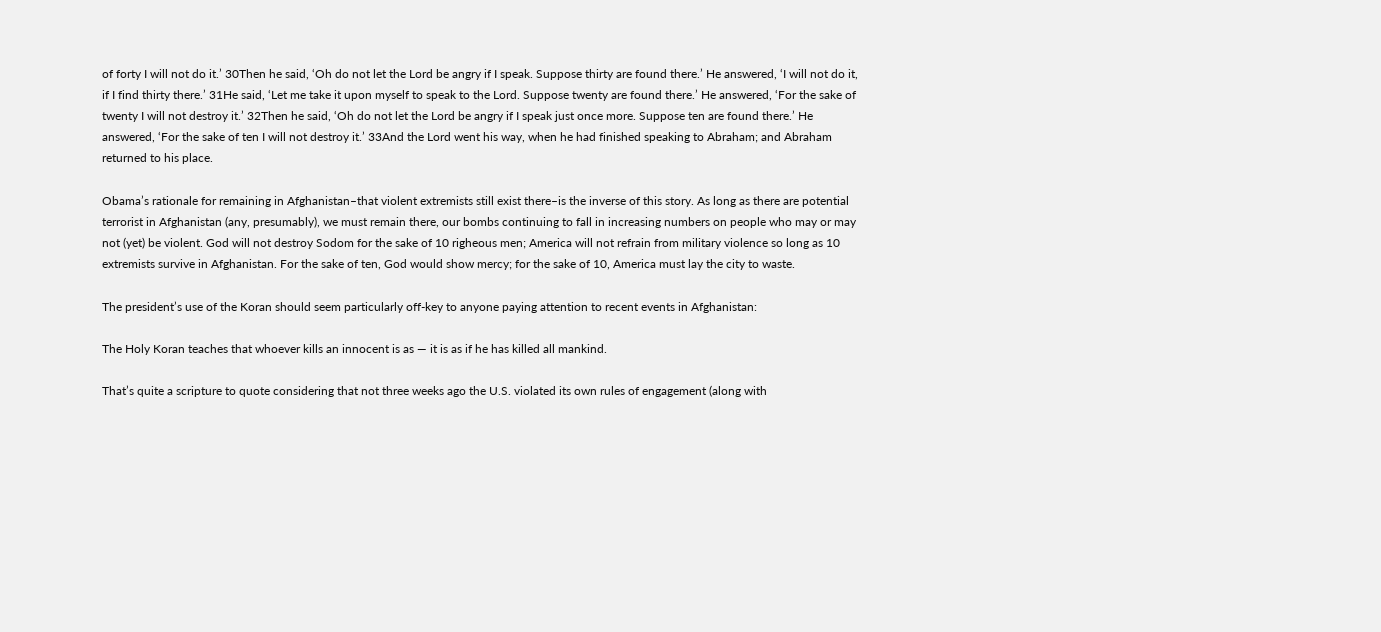of forty I will not do it.’ 30Then he said, ‘Oh do not let the Lord be angry if I speak. Suppose thirty are found there.’ He answered, ‘I will not do it, if I find thirty there.’ 31He said, ‘Let me take it upon myself to speak to the Lord. Suppose twenty are found there.’ He answered, ‘For the sake of twenty I will not destroy it.’ 32Then he said, ‘Oh do not let the Lord be angry if I speak just once more. Suppose ten are found there.’ He answered, ‘For the sake of ten I will not destroy it.’ 33And the Lord went his way, when he had finished speaking to Abraham; and Abraham returned to his place.

Obama’s rationale for remaining in Afghanistan–that violent extremists still exist there–is the inverse of this story. As long as there are potential terrorist in Afghanistan (any, presumably), we must remain there, our bombs continuing to fall in increasing numbers on people who may or may not (yet) be violent. God will not destroy Sodom for the sake of 10 righeous men; America will not refrain from military violence so long as 10 extremists survive in Afghanistan. For the sake of ten, God would show mercy; for the sake of 10, America must lay the city to waste.

The president’s use of the Koran should seem particularly off-key to anyone paying attention to recent events in Afghanistan:

The Holy Koran teaches that whoever kills an innocent is as — it is as if he has killed all mankind.

That’s quite a scripture to quote considering that not three weeks ago the U.S. violated its own rules of engagement (along with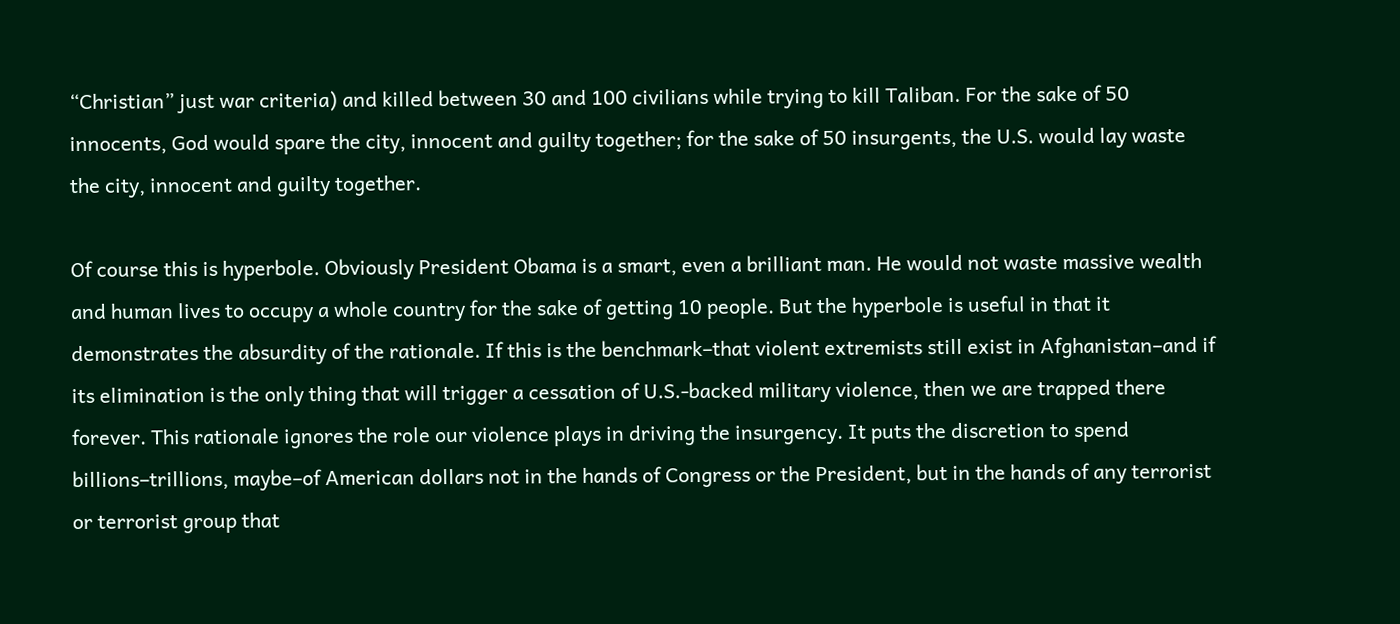“Christian” just war criteria) and killed between 30 and 100 civilians while trying to kill Taliban. For the sake of 50 innocents, God would spare the city, innocent and guilty together; for the sake of 50 insurgents, the U.S. would lay waste the city, innocent and guilty together.

Of course this is hyperbole. Obviously President Obama is a smart, even a brilliant man. He would not waste massive wealth and human lives to occupy a whole country for the sake of getting 10 people. But the hyperbole is useful in that it demonstrates the absurdity of the rationale. If this is the benchmark–that violent extremists still exist in Afghanistan–and if its elimination is the only thing that will trigger a cessation of U.S.-backed military violence, then we are trapped there forever. This rationale ignores the role our violence plays in driving the insurgency. It puts the discretion to spend billions–trillions, maybe–of American dollars not in the hands of Congress or the President, but in the hands of any terrorist or terrorist group that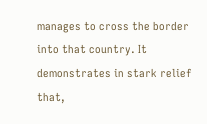manages to cross the border into that country. It demonstrates in stark relief that,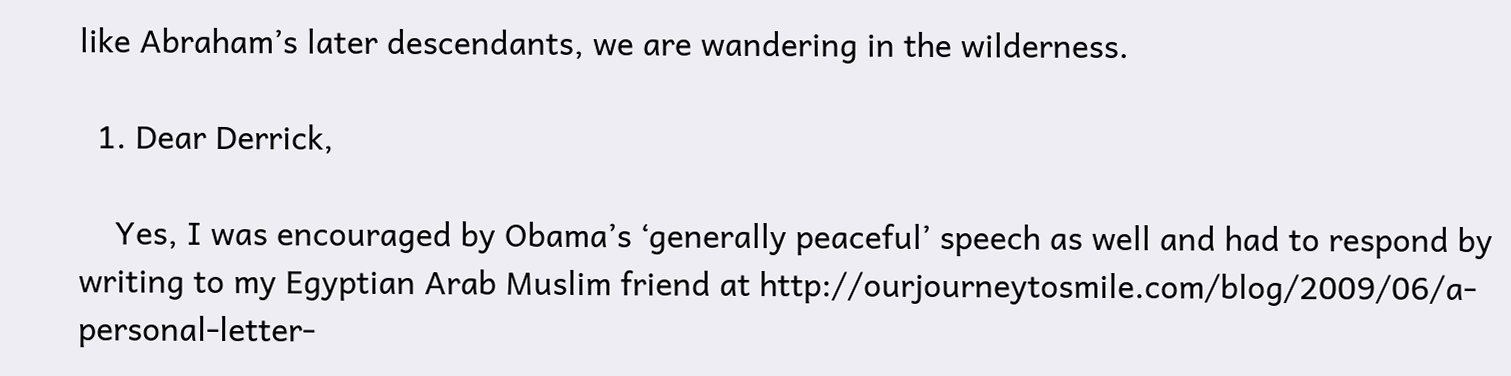like Abraham’s later descendants, we are wandering in the wilderness.

  1. Dear Derrick,

    Yes, I was encouraged by Obama’s ‘generally peaceful’ speech as well and had to respond by writing to my Egyptian Arab Muslim friend at http://ourjourneytosmile.com/blog/2009/06/a-personal-letter-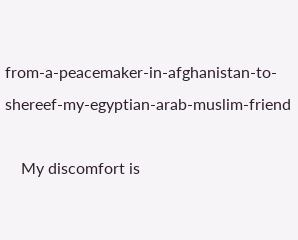from-a-peacemaker-in-afghanistan-to-shereef-my-egyptian-arab-muslim-friend

    My discomfort is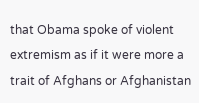that Obama spoke of violent extremism as if it were more a trait of Afghans or Afghanistan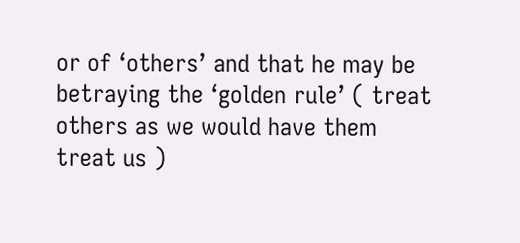or of ‘others’ and that he may be betraying the ‘golden rule’ ( treat others as we would have them treat us )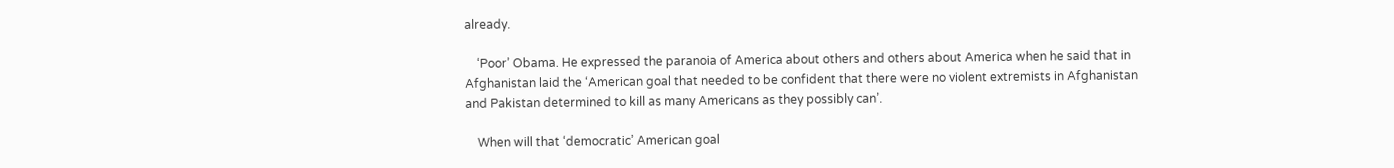already.

    ‘Poor’ Obama. He expressed the paranoia of America about others and others about America when he said that in Afghanistan laid the ‘American goal that needed to be confident that there were no violent extremists in Afghanistan and Pakistan determined to kill as many Americans as they possibly can’.

    When will that ‘democratic’ American goal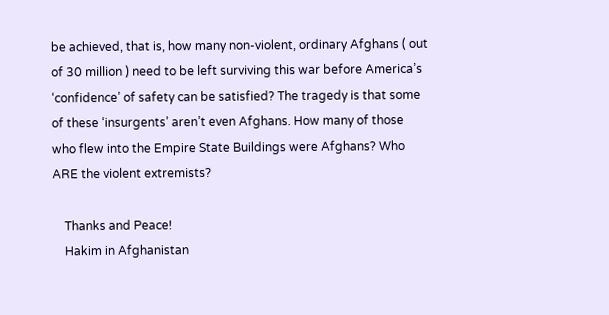be achieved, that is, how many non-violent, ordinary Afghans ( out of 30 million ) need to be left surviving this war before America’s ‘confidence’ of safety can be satisfied? The tragedy is that some of these ‘insurgents’ aren’t even Afghans. How many of those who flew into the Empire State Buildings were Afghans? Who ARE the violent extremists?

    Thanks and Peace!
    Hakim in Afghanistan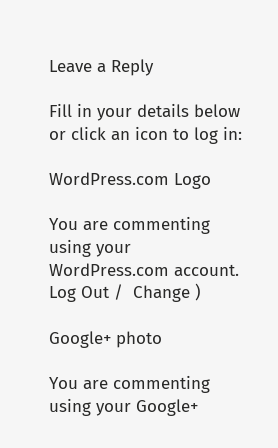Leave a Reply

Fill in your details below or click an icon to log in:

WordPress.com Logo

You are commenting using your WordPress.com account. Log Out /  Change )

Google+ photo

You are commenting using your Google+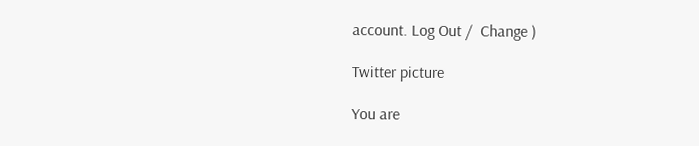account. Log Out /  Change )

Twitter picture

You are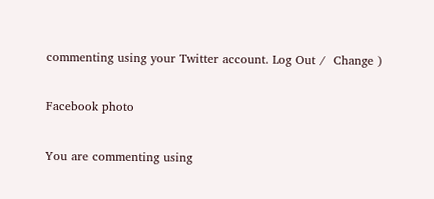commenting using your Twitter account. Log Out /  Change )

Facebook photo

You are commenting using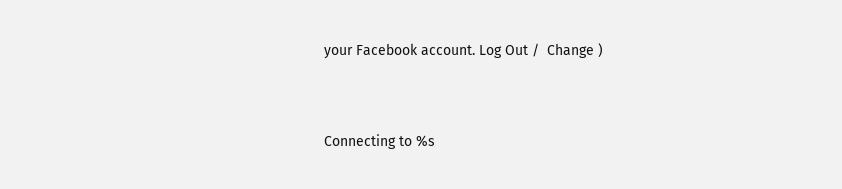your Facebook account. Log Out /  Change )


Connecting to %s